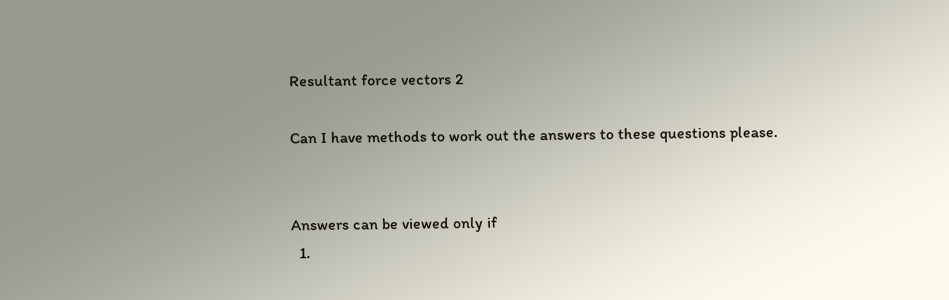Resultant force vectors 2

Can I have methods to work out the answers to these questions please.


Answers can be viewed only if
  1.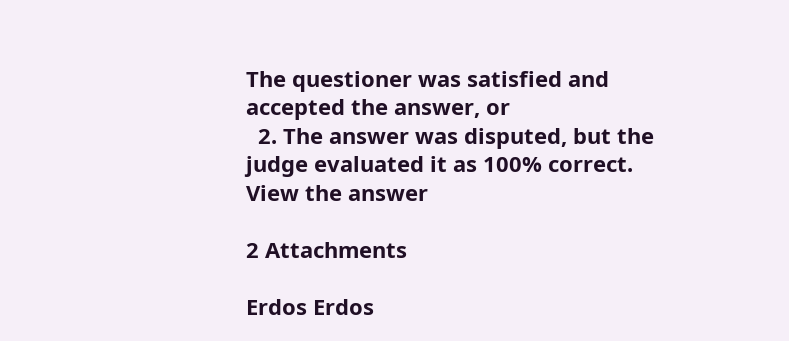The questioner was satisfied and accepted the answer, or
  2. The answer was disputed, but the judge evaluated it as 100% correct.
View the answer

2 Attachments

Erdos Erdos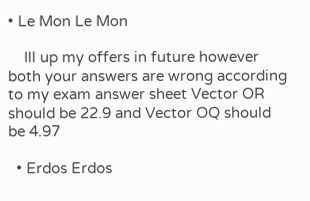• Le Mon Le Mon

    Ill up my offers in future however both your answers are wrong according to my exam answer sheet Vector OR should be 22.9 and Vector OQ should be 4.97

  • Erdos Erdos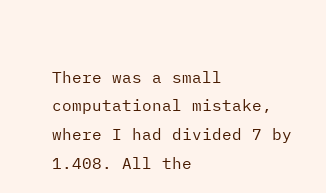There was a small computational mistake, where I had divided 7 by 1.408. All the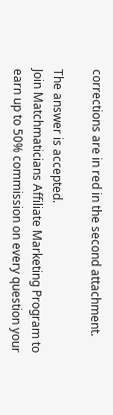corrections are in red in the second attachment.

The answer is accepted.
Join Matchmaticians Affiliate Marketing Program to earn up to 50% commission on every question your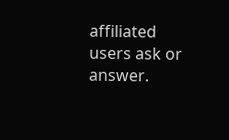affiliated users ask or answer.